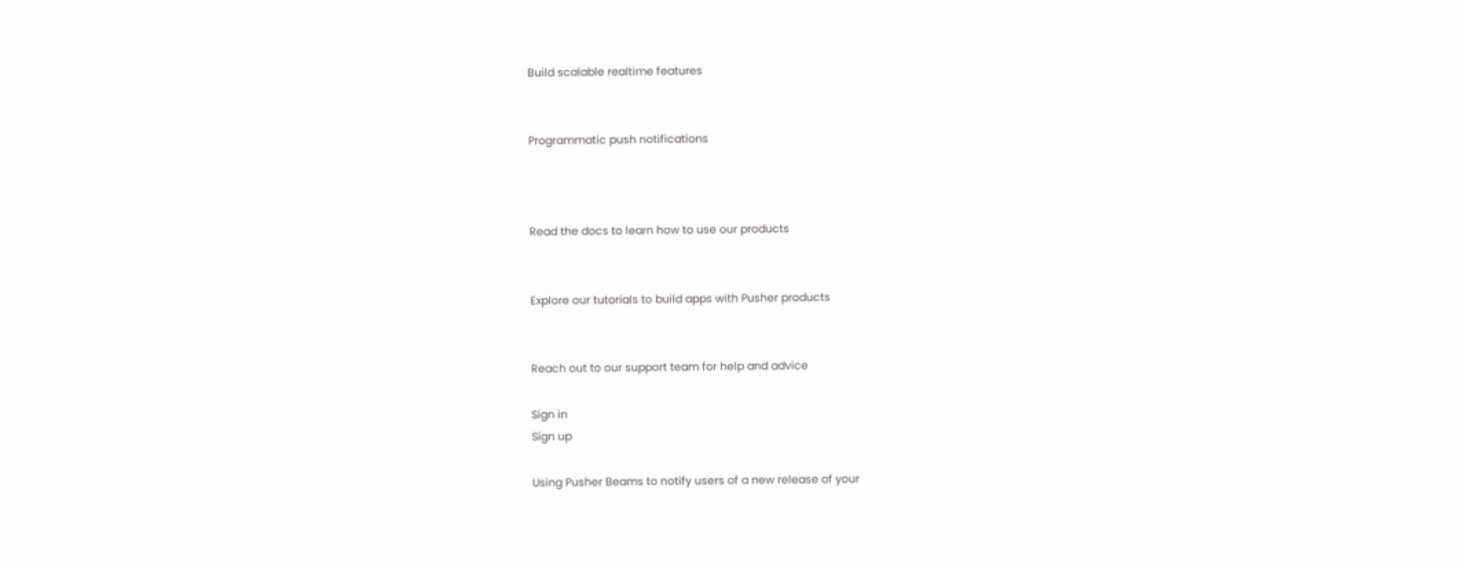Build scalable realtime features


Programmatic push notifications



Read the docs to learn how to use our products


Explore our tutorials to build apps with Pusher products


Reach out to our support team for help and advice

Sign in
Sign up

Using Pusher Beams to notify users of a new release of your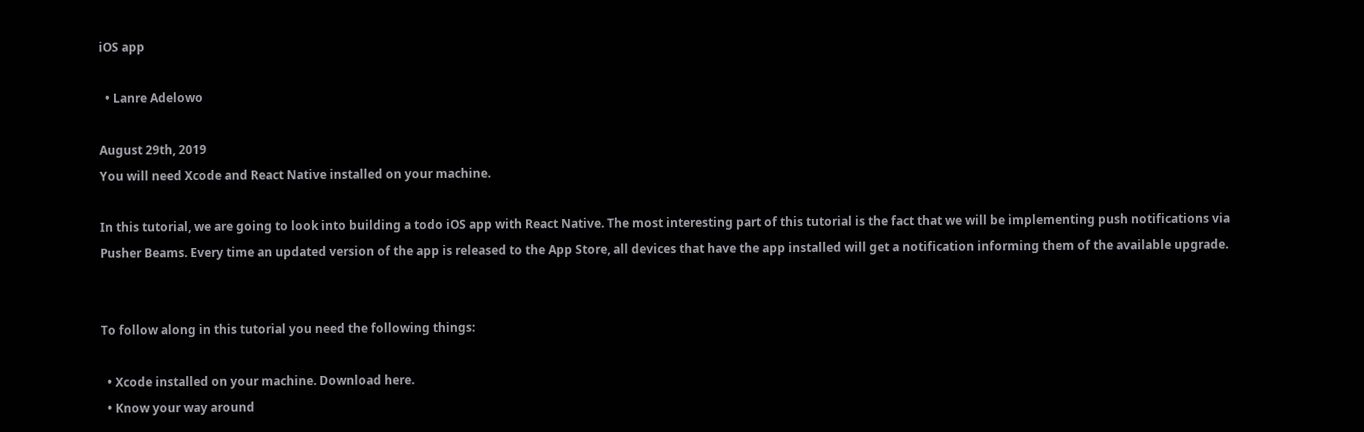iOS app

  • Lanre Adelowo

August 29th, 2019
You will need Xcode and React Native installed on your machine.

In this tutorial, we are going to look into building a todo iOS app with React Native. The most interesting part of this tutorial is the fact that we will be implementing push notifications via Pusher Beams. Every time an updated version of the app is released to the App Store, all devices that have the app installed will get a notification informing them of the available upgrade.


To follow along in this tutorial you need the following things:

  • Xcode installed on your machine. Download here.
  • Know your way around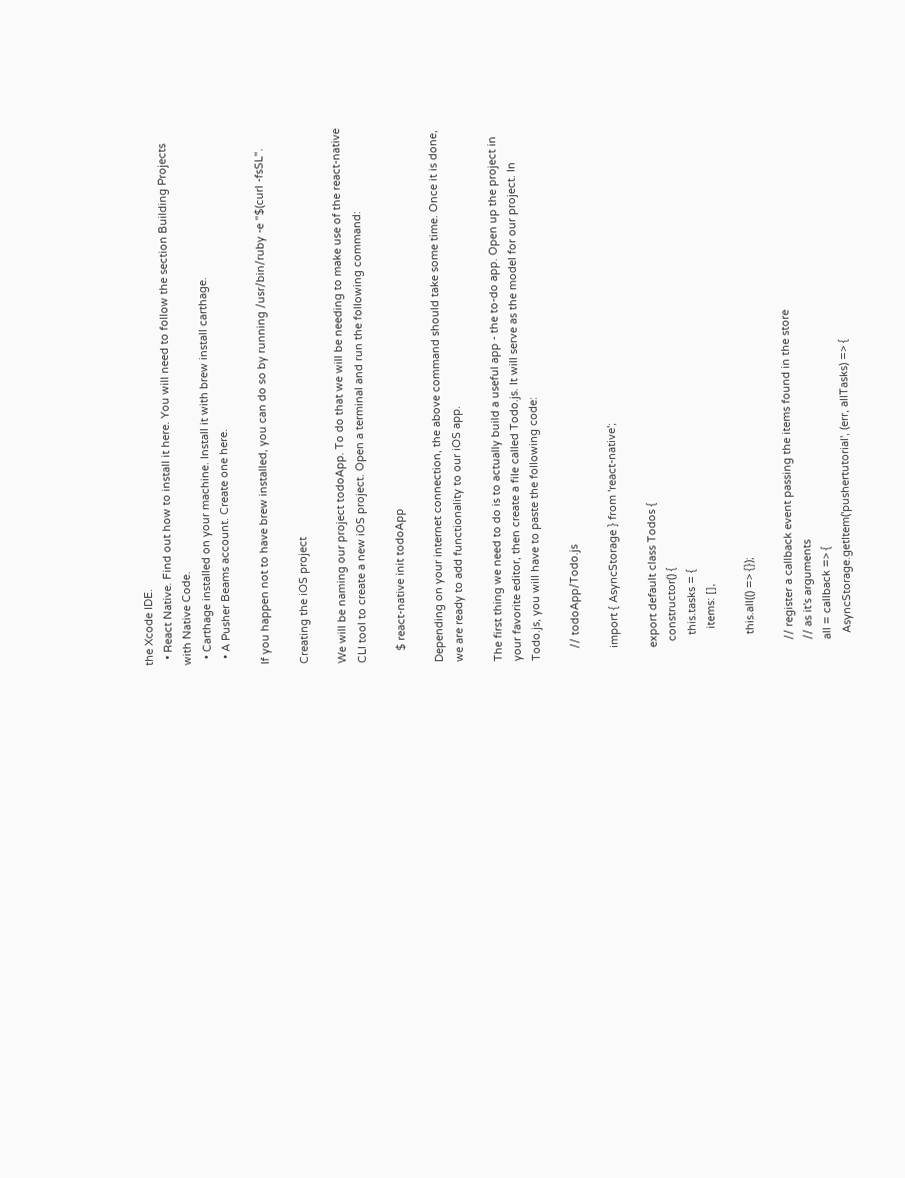the Xcode IDE.
  • React Native. Find out how to install it here. You will need to follow the section Building Projects with Native Code.
  • Carthage installed on your machine. Install it with brew install carthage.
  • A Pusher Beams account. Create one here.

If you happen not to have brew installed, you can do so by running /usr/bin/ruby -e "$(curl -fsSL".

Creating the iOS project

We will be naming our project todoApp. To do that we will be needing to make use of the react-native CLI tool to create a new iOS project. Open a terminal and run the following command:

    $ react-native init todoApp

Depending on your internet connection, the above command should take some time. Once it is done, we are ready to add functionality to our iOS app.

The first thing we need to do is to actually build a useful app - the to-do app. Open up the project in your favorite editor, then create a file called Todo.js. It will serve as the model for our project. In Todo.js, you will have to paste the following code:

    // todoApp/Todo.js

    import { AsyncStorage } from 'react-native';

    export default class Todos {
      constructor() {
        this.tasks = {
          items: [],

        this.all(() => {});

      // register a callback event passing the items found in the store
      // as it's arguments
      all = callback => {
        AsyncStorage.getItem('pushertutorial', (err, allTasks) => {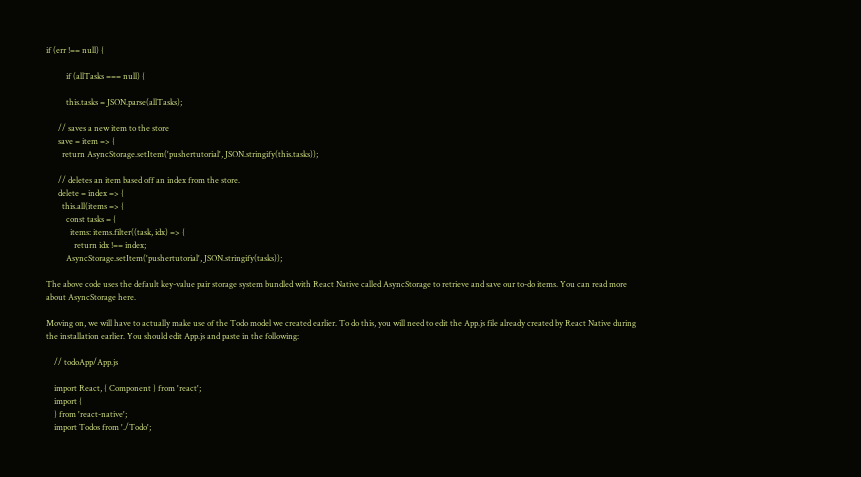if (err !== null) {

          if (allTasks === null) {

          this.tasks = JSON.parse(allTasks);

      // saves a new item to the store
      save = item => {
        return AsyncStorage.setItem('pushertutorial', JSON.stringify(this.tasks));

      // deletes an item based off an index from the store.
      delete = index => {
        this.all(items => {
          const tasks = {
            items: items.filter((task, idx) => {
              return idx !== index;
          AsyncStorage.setItem('pushertutorial', JSON.stringify(tasks));

The above code uses the default key-value pair storage system bundled with React Native called AsyncStorage to retrieve and save our to-do items. You can read more about AsyncStorage here.

Moving on, we will have to actually make use of the Todo model we created earlier. To do this, you will need to edit the App.js file already created by React Native during the installation earlier. You should edit App.js and paste in the following:

    // todoApp/App.js

    import React, { Component } from 'react';
    import {
    } from 'react-native';
    import Todos from './Todo';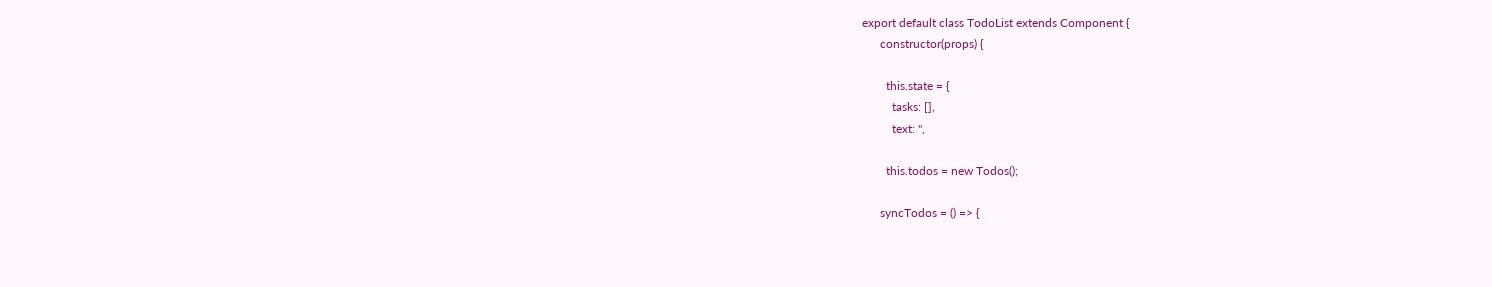export default class TodoList extends Component {
      constructor(props) {

        this.state = {
          tasks: [],
          text: '',

        this.todos = new Todos();

      syncTodos = () => {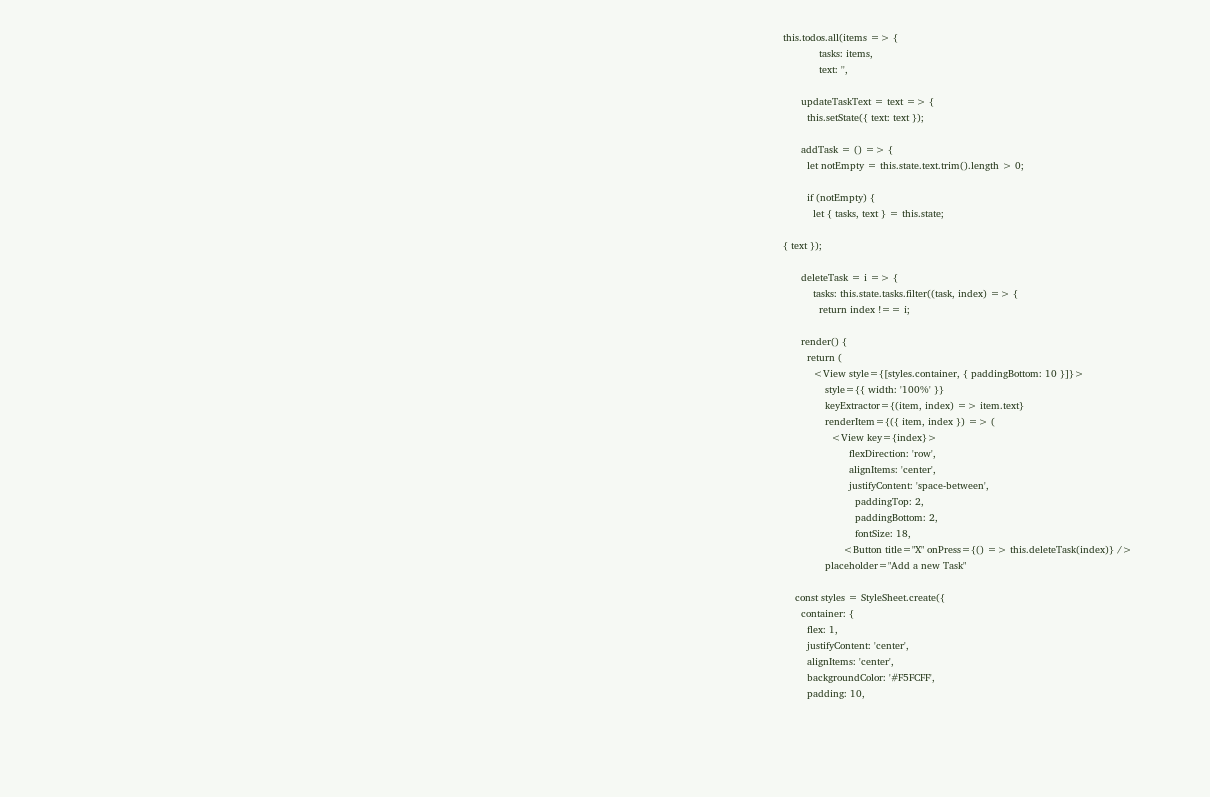this.todos.all(items => {
            tasks: items,
            text: '',

      updateTaskText = text => {
        this.setState({ text: text });

      addTask = () => {
        let notEmpty = this.state.text.trim().length > 0;

        if (notEmpty) {
          let { tasks, text } = this.state;

{ text });

      deleteTask = i => {
          tasks: this.state.tasks.filter((task, index) => {
            return index !== i;

      render() {
        return (
          <View style={[styles.container, { paddingBottom: 10 }]}>
              style={{ width: '100%' }}
              keyExtractor={(item, index) => item.text}
              renderItem={({ item, index }) => (
                <View key={index}>
                      flexDirection: 'row',
                      alignItems: 'center',
                      justifyContent: 'space-between',
                        paddingTop: 2,
                        paddingBottom: 2,
                        fontSize: 18,
                    <Button title="X" onPress={() => this.deleteTask(index)} />
              placeholder="Add a new Task"

    const styles = StyleSheet.create({
      container: {
        flex: 1,
        justifyContent: 'center',
        alignItems: 'center',
        backgroundColor: '#F5FCFF',
        padding: 10,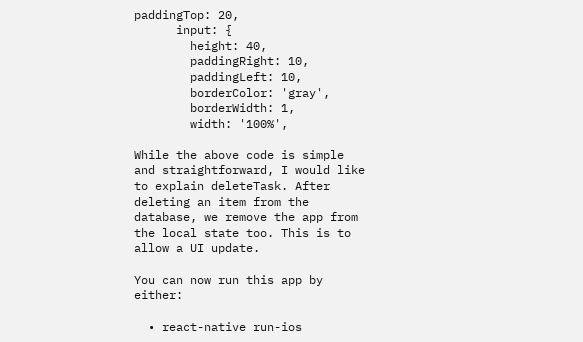paddingTop: 20,
      input: {
        height: 40,
        paddingRight: 10,
        paddingLeft: 10,
        borderColor: 'gray',
        borderWidth: 1,
        width: '100%',

While the above code is simple and straightforward, I would like to explain deleteTask. After deleting an item from the database, we remove the app from the local state too. This is to allow a UI update.

You can now run this app by either:

  • react-native run-ios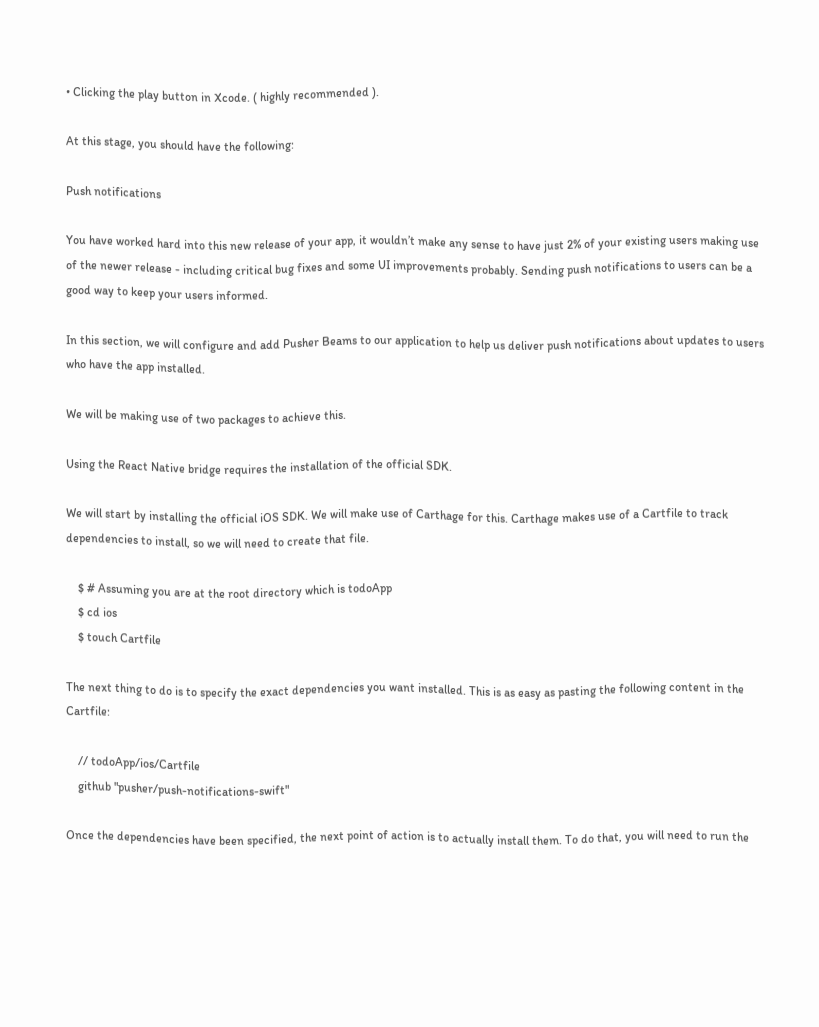• Clicking the play button in Xcode. ( highly recommended ).

At this stage, you should have the following:

Push notifications

You have worked hard into this new release of your app, it wouldn’t make any sense to have just 2% of your existing users making use of the newer release - including critical bug fixes and some UI improvements probably. Sending push notifications to users can be a good way to keep your users informed.

In this section, we will configure and add Pusher Beams to our application to help us deliver push notifications about updates to users who have the app installed.

We will be making use of two packages to achieve this.

Using the React Native bridge requires the installation of the official SDK.

We will start by installing the official iOS SDK. We will make use of Carthage for this. Carthage makes use of a Cartfile to track dependencies to install, so we will need to create that file.

    $ # Assuming you are at the root directory which is todoApp
    $ cd ios
    $ touch Cartfile

The next thing to do is to specify the exact dependencies you want installed. This is as easy as pasting the following content in the Cartfile:

    // todoApp/ios/Cartfile
    github "pusher/push-notifications-swift"

Once the dependencies have been specified, the next point of action is to actually install them. To do that, you will need to run the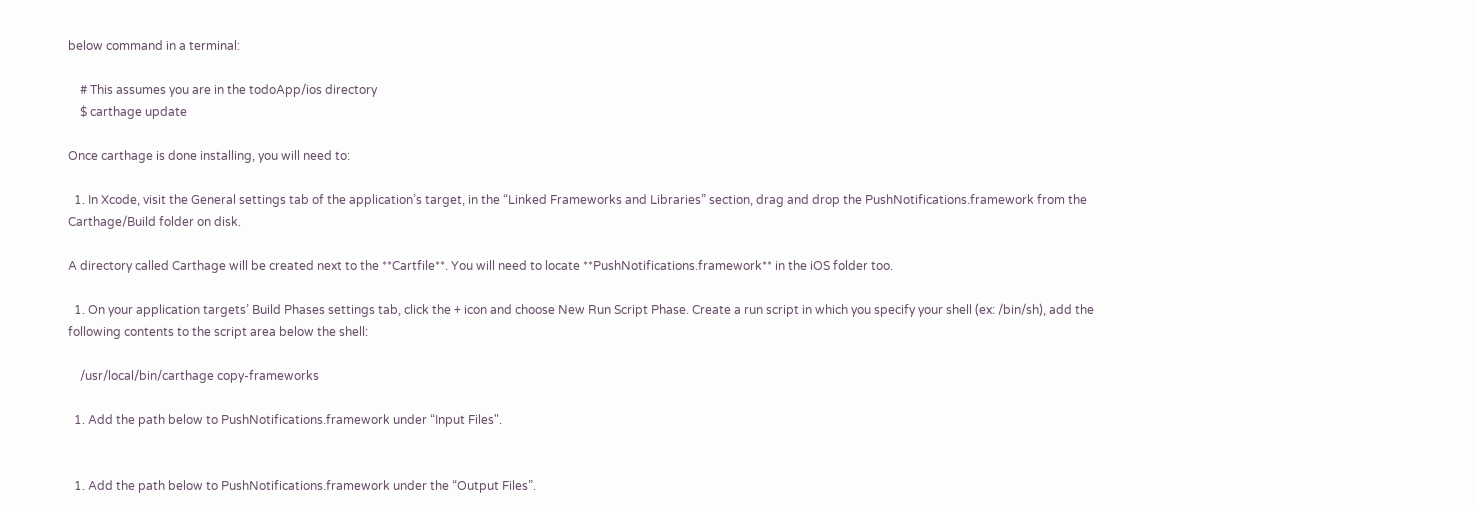below command in a terminal:

    # This assumes you are in the todoApp/ios directory
    $ carthage update

Once carthage is done installing, you will need to:

  1. In Xcode, visit the General settings tab of the application’s target, in the “Linked Frameworks and Libraries” section, drag and drop the PushNotifications.framework from the Carthage/Build folder on disk.

A directory called Carthage will be created next to the **Cartfile**. You will need to locate **PushNotifications.framework** in the iOS folder too.

  1. On your application targets’ Build Phases settings tab, click the + icon and choose New Run Script Phase. Create a run script in which you specify your shell (ex: /bin/sh), add the following contents to the script area below the shell:

    /usr/local/bin/carthage copy-frameworks

  1. Add the path below to PushNotifications.framework under “Input Files".


  1. Add the path below to PushNotifications.framework under the “Output Files”.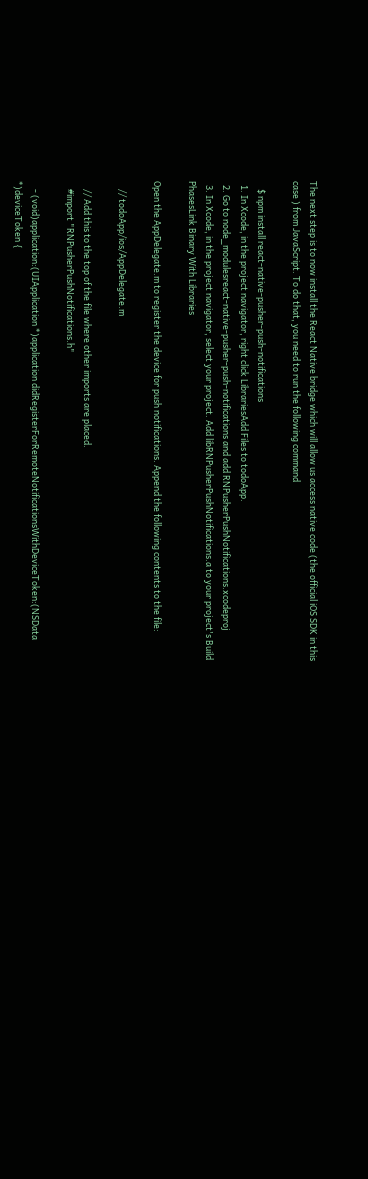The next step is to now install the React Native bridge which will allow us access native code (the official iOS SDK in this case ) from JavaScript. To do that, you need to run the following command

    $ npm install react-native-pusher-push-notifications
  1. In Xcode, in the project navigator, right click LibrariesAdd Files to todoApp.
  2. Go to node_modulesreact-native-pusher-push-notifications and add RNPusherPushNotifications.xcodeproj
  3. In Xcode, in the project navigator, select your project. Add libRNPusherPushNotifications.a to your project's Build PhasesLink Binary With Libraries

Open the AppDelegate.m to register the device for push notifications. Append the following contents to the file:

    // todoApp/ios/AppDelegate.m

    // Add this to the top of the file where other imports are placed.
    #import "RNPusherPushNotifications.h"

    - (void)application:(UIApplication *)application didRegisterForRemoteNotificationsWithDeviceToken:(NSData *)deviceToken {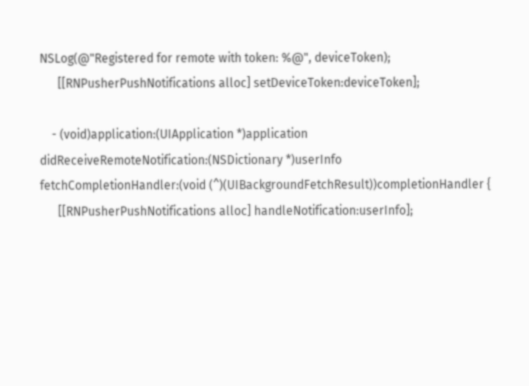NSLog(@"Registered for remote with token: %@", deviceToken);
      [[RNPusherPushNotifications alloc] setDeviceToken:deviceToken];

    - (void)application:(UIApplication *)application didReceiveRemoteNotification:(NSDictionary *)userInfo fetchCompletionHandler:(void (^)(UIBackgroundFetchResult))completionHandler {
      [[RNPusherPushNotifications alloc] handleNotification:userInfo];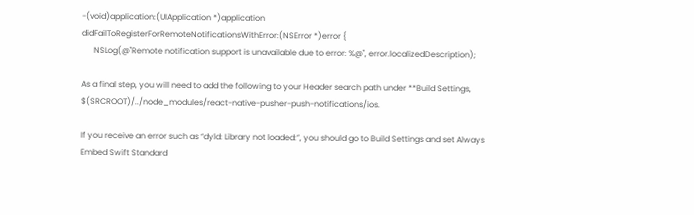-(void)application:(UIApplication *)application didFailToRegisterForRemoteNotificationsWithError:(NSError *)error {
      NSLog(@"Remote notification support is unavailable due to error: %@", error.localizedDescription);

As a final step, you will need to add the following to your Header search path under **Build Settings, $(SRCROOT)/../node_modules/react-native-pusher-push-notifications/ios.

If you receive an error such as “dyld: Library not loaded:”, you should go to Build Settings and set Always Embed Swift Standard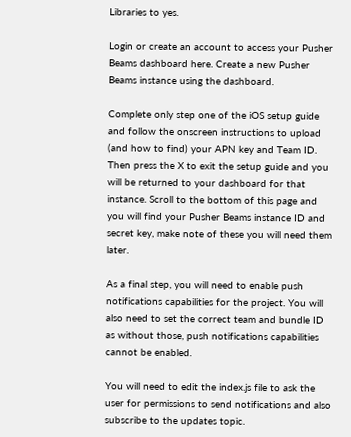Libraries to yes.

Login or create an account to access your Pusher Beams dashboard here. Create a new Pusher Beams instance using the dashboard.

Complete only step one of the iOS setup guide and follow the onscreen instructions to upload (and how to find) your APN key and Team ID. Then press the X to exit the setup guide and you will be returned to your dashboard for that instance. Scroll to the bottom of this page and you will find your Pusher Beams instance ID and secret key, make note of these you will need them later.

As a final step, you will need to enable push notifications capabilities for the project. You will also need to set the correct team and bundle ID as without those, push notifications capabilities cannot be enabled.

You will need to edit the index.js file to ask the user for permissions to send notifications and also subscribe to the updates topic.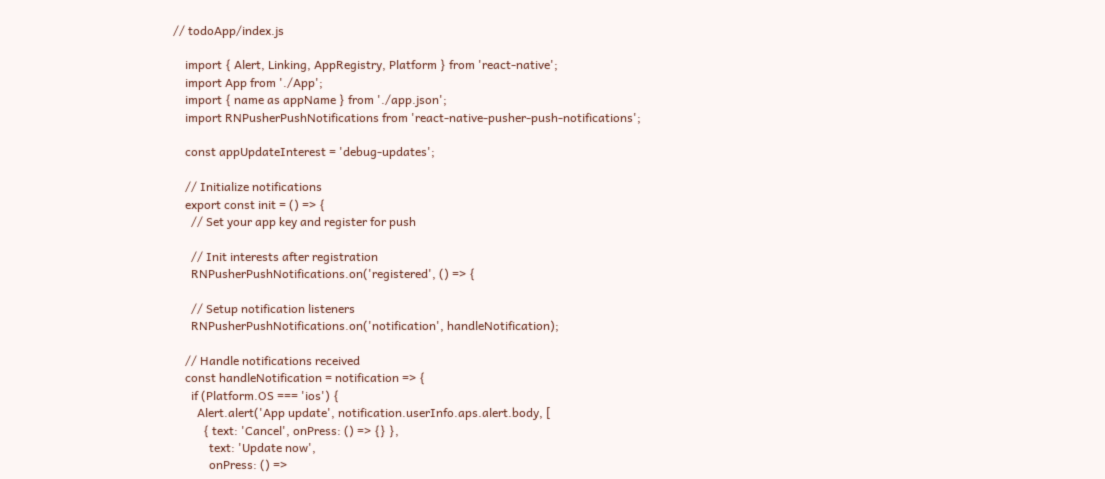// todoApp/index.js

    import { Alert, Linking, AppRegistry, Platform } from 'react-native';
    import App from './App';
    import { name as appName } from './app.json';
    import RNPusherPushNotifications from 'react-native-pusher-push-notifications';

    const appUpdateInterest = 'debug-updates';

    // Initialize notifications
    export const init = () => {
      // Set your app key and register for push

      // Init interests after registration
      RNPusherPushNotifications.on('registered', () => {

      // Setup notification listeners
      RNPusherPushNotifications.on('notification', handleNotification);

    // Handle notifications received
    const handleNotification = notification => {
      if (Platform.OS === 'ios') {
        Alert.alert('App update', notification.userInfo.aps.alert.body, [
          { text: 'Cancel', onPress: () => {} },
            text: 'Update now',
            onPress: () =>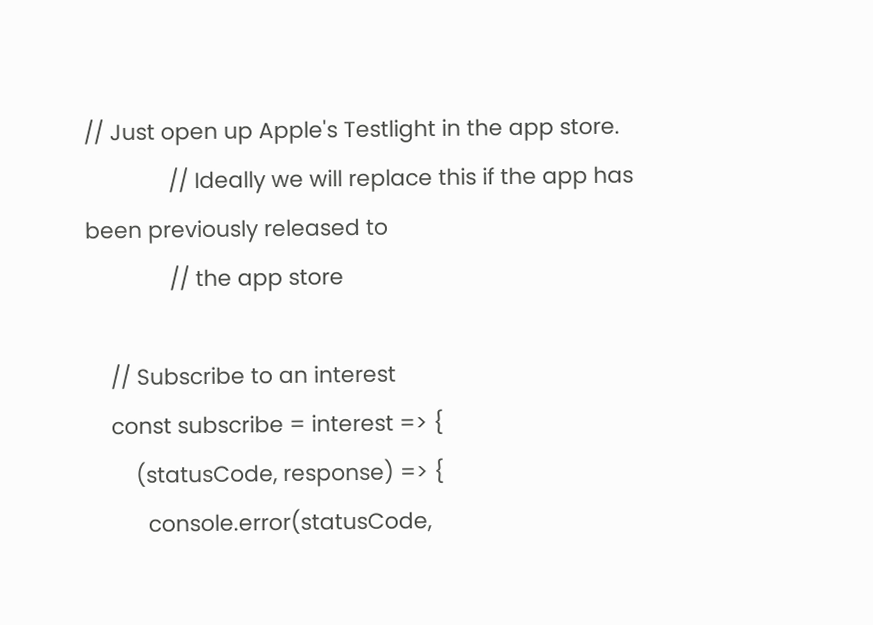// Just open up Apple's Testlight in the app store.
              // Ideally we will replace this if the app has been previously released to
              // the app store

    // Subscribe to an interest
    const subscribe = interest => {
        (statusCode, response) => {
          console.error(statusCode,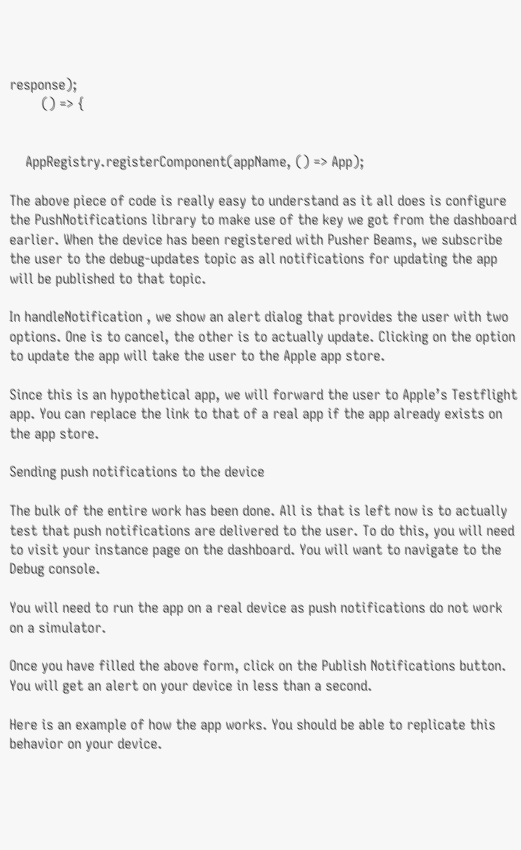response);
        () => {


    AppRegistry.registerComponent(appName, () => App);

The above piece of code is really easy to understand as it all does is configure the PushNotifications library to make use of the key we got from the dashboard earlier. When the device has been registered with Pusher Beams, we subscribe the user to the debug-updates topic as all notifications for updating the app will be published to that topic.

In handleNotification , we show an alert dialog that provides the user with two options. One is to cancel, the other is to actually update. Clicking on the option to update the app will take the user to the Apple app store.

Since this is an hypothetical app, we will forward the user to Apple’s Testflight app. You can replace the link to that of a real app if the app already exists on the app store.

Sending push notifications to the device

The bulk of the entire work has been done. All is that is left now is to actually test that push notifications are delivered to the user. To do this, you will need to visit your instance page on the dashboard. You will want to navigate to the Debug console.

You will need to run the app on a real device as push notifications do not work on a simulator.

Once you have filled the above form, click on the Publish Notifications button. You will get an alert on your device in less than a second.

Here is an example of how the app works. You should be able to replicate this behavior on your device.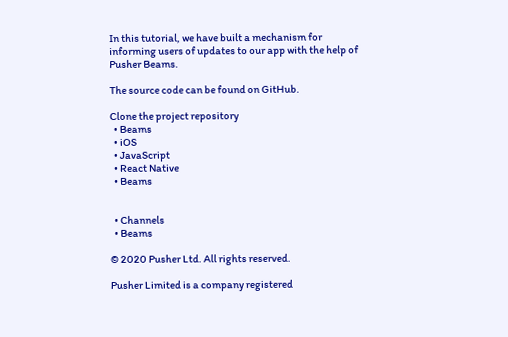In this tutorial, we have built a mechanism for informing users of updates to our app with the help of Pusher Beams.

The source code can be found on GitHub.

Clone the project repository
  • Beams
  • iOS
  • JavaScript
  • React Native
  • Beams


  • Channels
  • Beams

© 2020 Pusher Ltd. All rights reserved.

Pusher Limited is a company registered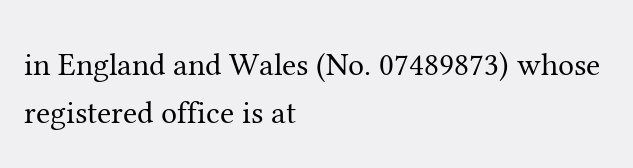in England and Wales (No. 07489873) whose registered office is at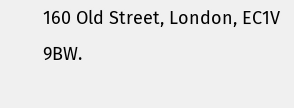160 Old Street, London, EC1V 9BW.